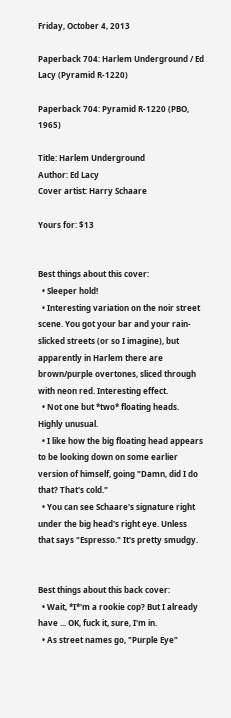Friday, October 4, 2013

Paperback 704: Harlem Underground / Ed Lacy (Pyramid R-1220)

Paperback 704: Pyramid R-1220 (PBO, 1965)

Title: Harlem Underground
Author: Ed Lacy
Cover artist: Harry Schaare

Yours for: $13


Best things about this cover:
  • Sleeper hold!
  • Interesting variation on the noir street scene. You got your bar and your rain-slicked streets (or so I imagine), but apparently in Harlem there are brown/purple overtones, sliced through with neon red. Interesting effect.
  • Not one but *two* floating heads. Highly unusual.
  • I like how the big floating head appears to be looking down on some earlier version of himself, going "Damn, did I do that? That's cold."
  • You can see Schaare's signature right under the big head's right eye. Unless that says "Espresso." It's pretty smudgy.


Best things about this back cover:
  • Wait, *I*'m a rookie cop? But I already have ... OK, fuck it, sure, I'm in.
  • As street names go, "Purple Eye"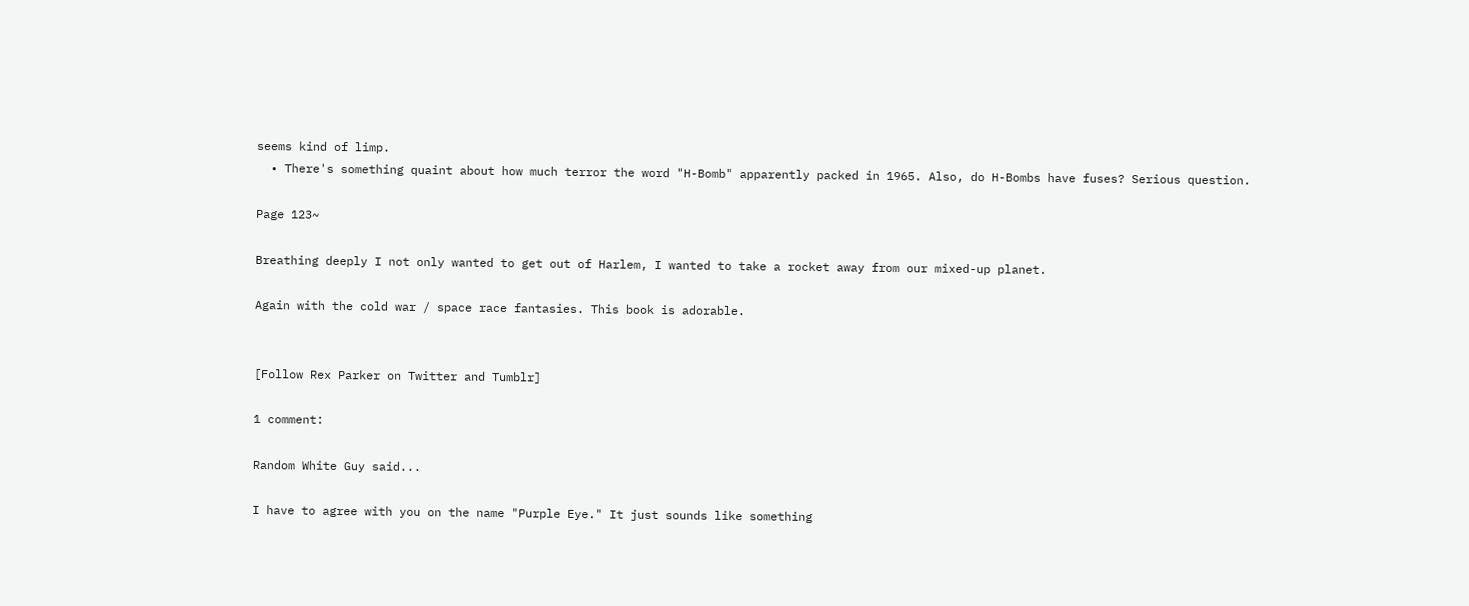seems kind of limp.
  • There's something quaint about how much terror the word "H-Bomb" apparently packed in 1965. Also, do H-Bombs have fuses? Serious question.

Page 123~

Breathing deeply I not only wanted to get out of Harlem, I wanted to take a rocket away from our mixed-up planet.

Again with the cold war / space race fantasies. This book is adorable.


[Follow Rex Parker on Twitter and Tumblr]

1 comment:

Random White Guy said...

I have to agree with you on the name "Purple Eye." It just sounds like something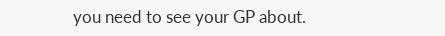you need to see your GP about.